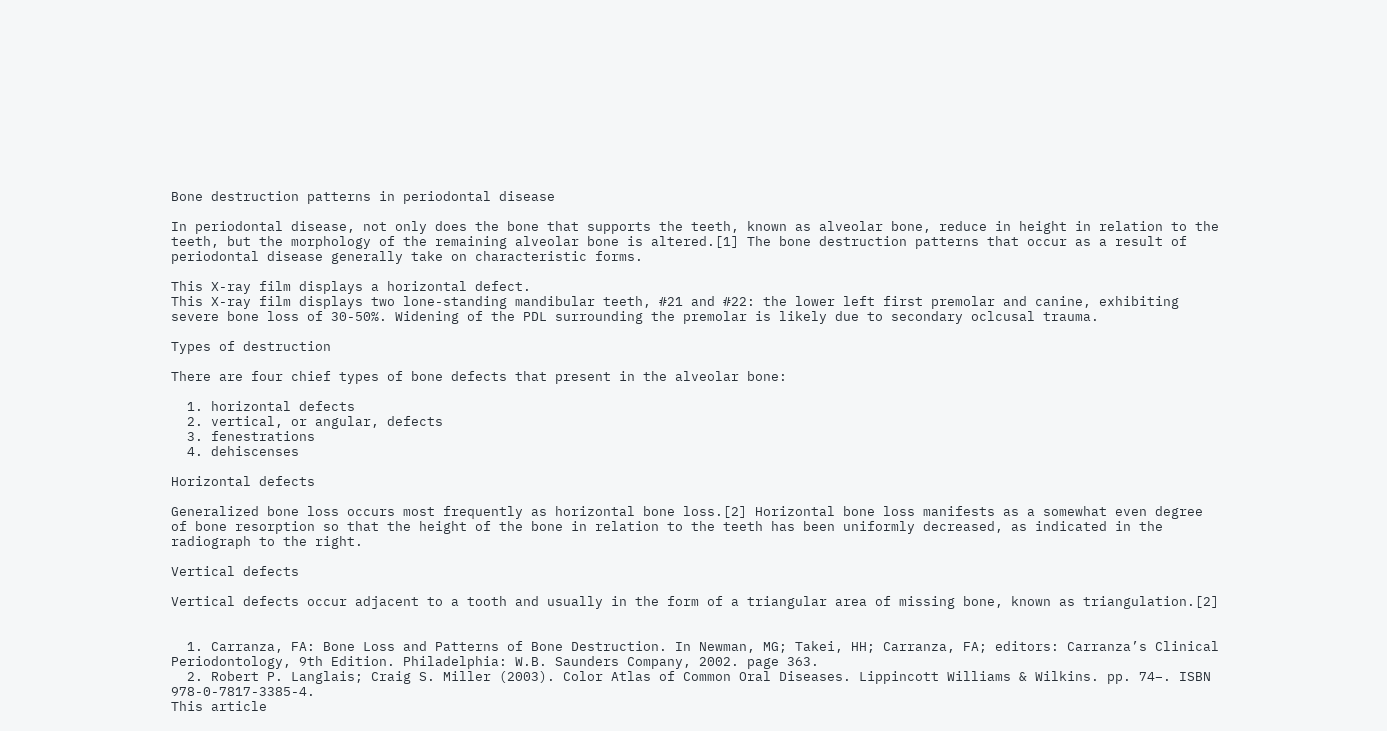Bone destruction patterns in periodontal disease

In periodontal disease, not only does the bone that supports the teeth, known as alveolar bone, reduce in height in relation to the teeth, but the morphology of the remaining alveolar bone is altered.[1] The bone destruction patterns that occur as a result of periodontal disease generally take on characteristic forms.

This X-ray film displays a horizontal defect.
This X-ray film displays two lone-standing mandibular teeth, #21 and #22: the lower left first premolar and canine, exhibiting severe bone loss of 30-50%. Widening of the PDL surrounding the premolar is likely due to secondary oclcusal trauma.

Types of destruction

There are four chief types of bone defects that present in the alveolar bone:

  1. horizontal defects
  2. vertical, or angular, defects
  3. fenestrations
  4. dehiscenses

Horizontal defects

Generalized bone loss occurs most frequently as horizontal bone loss.[2] Horizontal bone loss manifests as a somewhat even degree of bone resorption so that the height of the bone in relation to the teeth has been uniformly decreased, as indicated in the radiograph to the right.

Vertical defects

Vertical defects occur adjacent to a tooth and usually in the form of a triangular area of missing bone, known as triangulation.[2]


  1. Carranza, FA: Bone Loss and Patterns of Bone Destruction. In Newman, MG; Takei, HH; Carranza, FA; editors: Carranza’s Clinical Periodontology, 9th Edition. Philadelphia: W.B. Saunders Company, 2002. page 363.
  2. Robert P. Langlais; Craig S. Miller (2003). Color Atlas of Common Oral Diseases. Lippincott Williams & Wilkins. pp. 74–. ISBN 978-0-7817-3385-4.
This article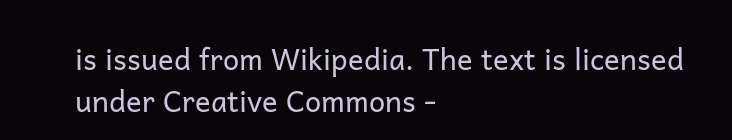is issued from Wikipedia. The text is licensed under Creative Commons -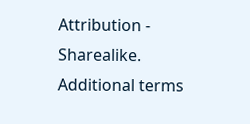Attribution - Sharealike. Additional terms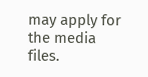may apply for the media files.